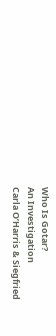Who Is Gotar?
An Investigation
Carla O’Harris & Siegfried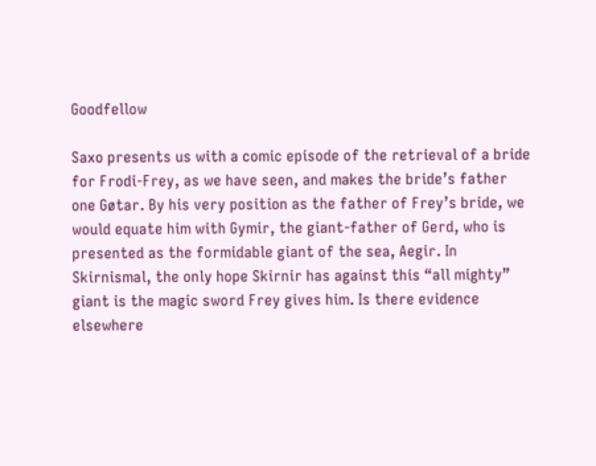Goodfellow

Saxo presents us with a comic episode of the retrieval of a bride for Frodi-Frey, as we have seen, and makes the bride’s father one Gøtar. By his very position as the father of Frey’s bride, we would equate him with Gymir, the giant-father of Gerd, who is presented as the formidable giant of the sea, Aegir. In Skirnismal, the only hope Skirnir has against this “all mighty” giant is the magic sword Frey gives him. Is there evidence elsewhere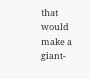that would make a giant-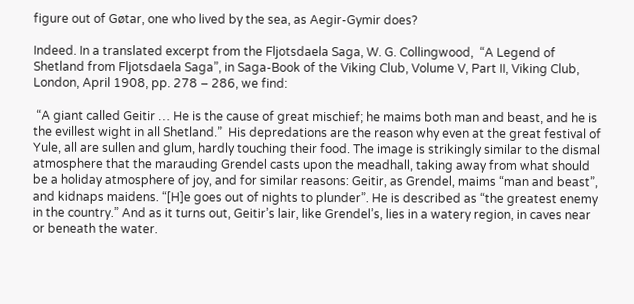figure out of Gøtar, one who lived by the sea, as Aegir-Gymir does?

Indeed. In a translated excerpt from the Fljotsdaela Saga, W. G. Collingwood,  “A Legend of Shetland from Fljotsdaela Saga”, in Saga-Book of the Viking Club, Volume V, Part II, Viking Club, London, April 1908, pp. 278 – 286, we find:

 “A giant called Geitir … He is the cause of great mischief; he maims both man and beast, and he is the evillest wight in all Shetland.”  His depredations are the reason why even at the great festival of Yule, all are sullen and glum, hardly touching their food. The image is strikingly similar to the dismal atmosphere that the marauding Grendel casts upon the meadhall, taking away from what should be a holiday atmosphere of joy, and for similar reasons: Geitir, as Grendel, maims “man and beast”, and kidnaps maidens. “[H]e goes out of nights to plunder”. He is described as “the greatest enemy in the country.” And as it turns out, Geitir’s lair, like Grendel’s, lies in a watery region, in caves near or beneath the water.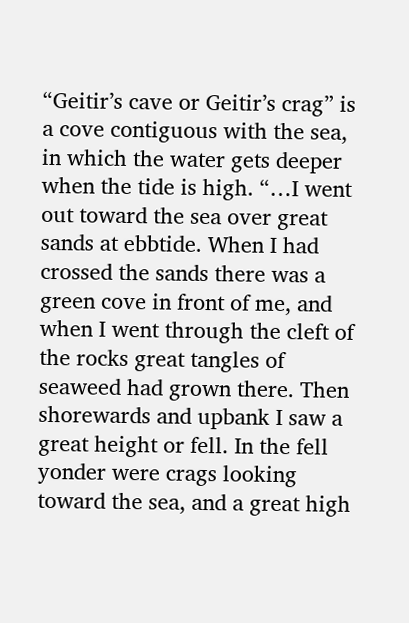“Geitir’s cave or Geitir’s crag” is a cove contiguous with the sea, in which the water gets deeper when the tide is high. “…I went out toward the sea over great sands at ebbtide. When I had crossed the sands there was a green cove in front of me, and when I went through the cleft of the rocks great tangles of seaweed had grown there. Then shorewards and upbank I saw a great height or fell. In the fell yonder were crags looking toward the sea, and a great high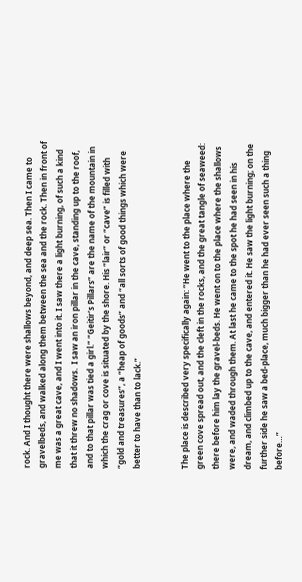rock. And I thought there were shallows beyond, and deep sea. Then I came to gravelbeds, and walked along them between the sea and the rock. Then in front of me was a great cave, and I went into it. I saw there a light burning, of such a kind that it threw no shadows.  I saw an iron pillar in the cave, standing up to the roof, and to that pillar was tied a girl.” “Geitir’s Pillars” are the name of the mountain in which the crag or cove is situated by the shore. His “lair” or “cave” is filled with “gold and treasures”, a “heap of goods” and “all sorts of good things which were better to have than to lack.”


The place is described very specifically again: “He went to the place where the green cove spread out, and the cleft in the rocks, and the great tangle of seaweed: there before him lay the gravel-beds. He went on to the place where the shallows were, and waded through them. At last he came to the spot he had seen in his dream, and climbed up to the cave, and entered it. He saw the light burning; on the further side he saw a bed-place, much bigger than he had ever seen such a thing before…”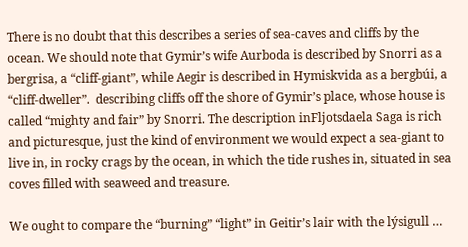There is no doubt that this describes a series of sea-caves and cliffs by the ocean. We should note that Gymir’s wife Aurboda is described by Snorri as a bergrisa, a “cliff-giant”, while Aegir is described in Hymiskvida as a bergbúi, a “cliff-dweller”.  describing cliffs off the shore of Gymir’s place, whose house is called “mighty and fair” by Snorri. The description inFljotsdaela Saga is rich and picturesque, just the kind of environment we would expect a sea-giant to live in, in rocky crags by the ocean, in which the tide rushes in, situated in sea coves filled with seaweed and treasure.

We ought to compare the “burning” “light” in Geitir’s lair with the lýsigull …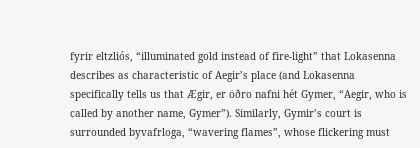fyrir eltzliós, “illuminated gold instead of fire-light” that Lokasenna describes as characteristic of Aegir’s place (and Lokasenna specifically tells us that Ægir, er öðro nafni hét Gymer, “Aegir, who is called by another name, Gymer”). Similarly, Gymir’s court is surrounded byvafrloga, “wavering flames”, whose flickering must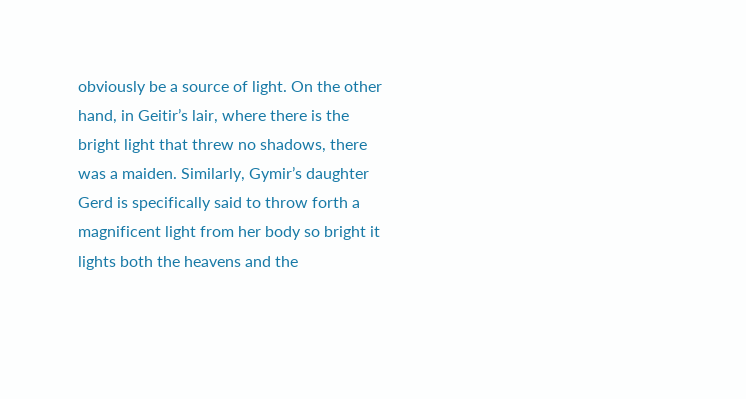obviously be a source of light. On the other hand, in Geitir’s lair, where there is the bright light that threw no shadows, there was a maiden. Similarly, Gymir’s daughter Gerd is specifically said to throw forth a magnificent light from her body so bright it lights both the heavens and the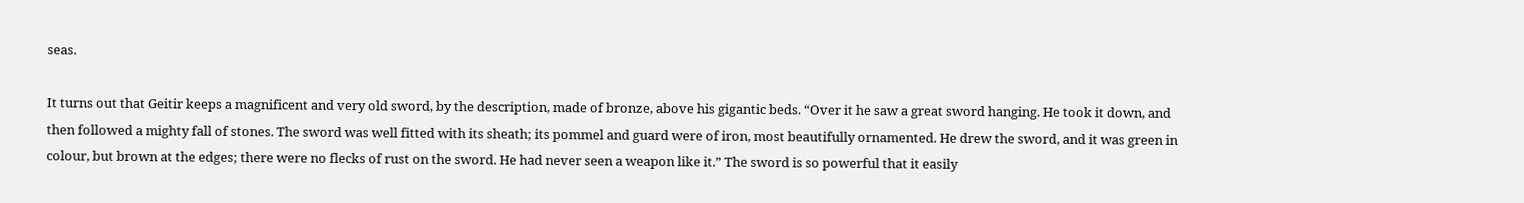seas.

It turns out that Geitir keeps a magnificent and very old sword, by the description, made of bronze, above his gigantic beds. “Over it he saw a great sword hanging. He took it down, and then followed a mighty fall of stones. The sword was well fitted with its sheath; its pommel and guard were of iron, most beautifully ornamented. He drew the sword, and it was green in colour, but brown at the edges; there were no flecks of rust on the sword. He had never seen a weapon like it.” The sword is so powerful that it easily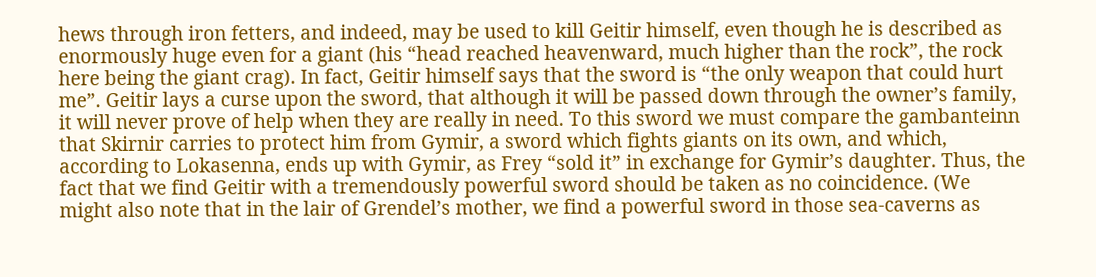hews through iron fetters, and indeed, may be used to kill Geitir himself, even though he is described as enormously huge even for a giant (his “head reached heavenward, much higher than the rock”, the rock here being the giant crag). In fact, Geitir himself says that the sword is “the only weapon that could hurt me”. Geitir lays a curse upon the sword, that although it will be passed down through the owner’s family, it will never prove of help when they are really in need. To this sword we must compare the gambanteinn that Skirnir carries to protect him from Gymir, a sword which fights giants on its own, and which, according to Lokasenna, ends up with Gymir, as Frey “sold it” in exchange for Gymir’s daughter. Thus, the fact that we find Geitir with a tremendously powerful sword should be taken as no coincidence. (We might also note that in the lair of Grendel’s mother, we find a powerful sword in those sea-caverns as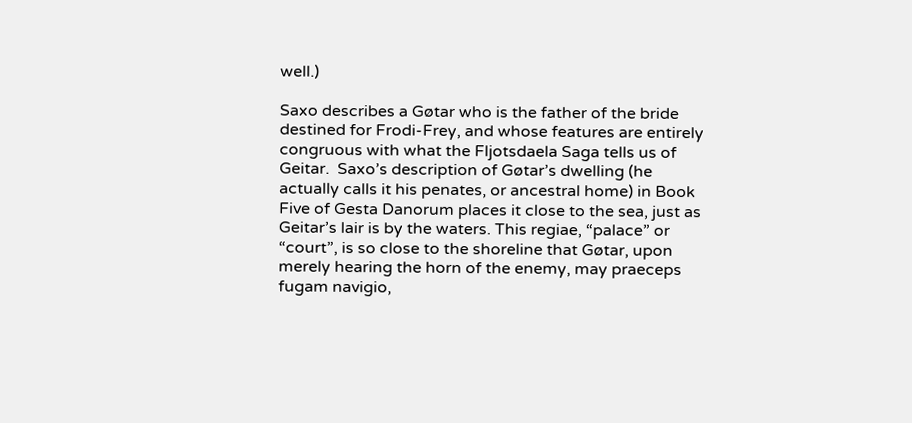well.)

Saxo describes a Gøtar who is the father of the bride destined for Frodi-Frey, and whose features are entirely congruous with what the Fljotsdaela Saga tells us of Geitar.  Saxo’s description of Gøtar’s dwelling (he actually calls it his penates, or ancestral home) in Book Five of Gesta Danorum places it close to the sea, just as Geitar’s lair is by the waters. This regiae, “palace” or “court”, is so close to the shoreline that Gøtar, upon merely hearing the horn of the enemy, may praeceps fugam navigio,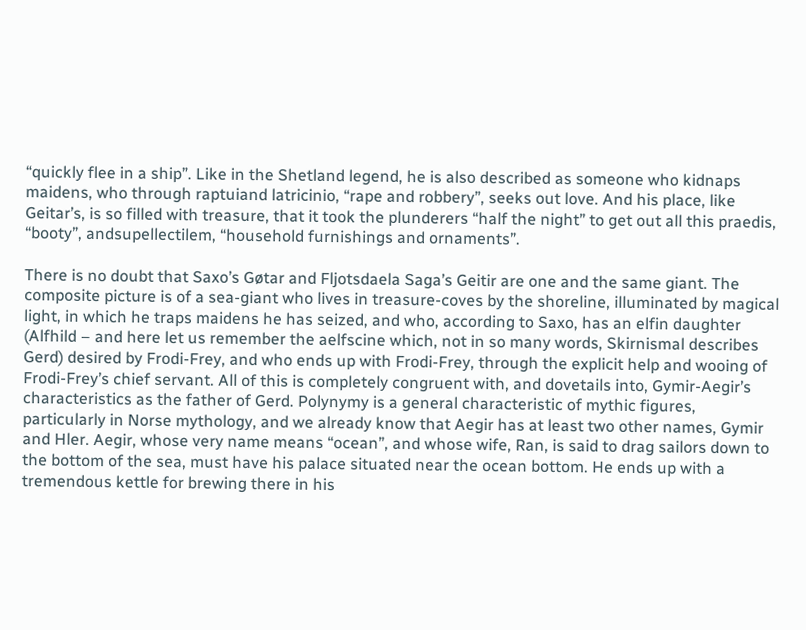“quickly flee in a ship”. Like in the Shetland legend, he is also described as someone who kidnaps maidens, who through raptuiand latricinio, “rape and robbery”, seeks out love. And his place, like Geitar’s, is so filled with treasure, that it took the plunderers “half the night” to get out all this praedis, “booty”, andsupellectilem, “household furnishings and ornaments”.

There is no doubt that Saxo’s Gøtar and Fljotsdaela Saga’s Geitir are one and the same giant. The composite picture is of a sea-giant who lives in treasure-coves by the shoreline, illuminated by magical light, in which he traps maidens he has seized, and who, according to Saxo, has an elfin daughter (Alfhild – and here let us remember the aelfscine which, not in so many words, Skirnismal describes Gerd) desired by Frodi-Frey, and who ends up with Frodi-Frey, through the explicit help and wooing of Frodi-Frey’s chief servant. All of this is completely congruent with, and dovetails into, Gymir-Aegir’s characteristics as the father of Gerd. Polynymy is a general characteristic of mythic figures, particularly in Norse mythology, and we already know that Aegir has at least two other names, Gymir and Hler. Aegir, whose very name means “ocean”, and whose wife, Ran, is said to drag sailors down to the bottom of the sea, must have his palace situated near the ocean bottom. He ends up with a tremendous kettle for brewing there in his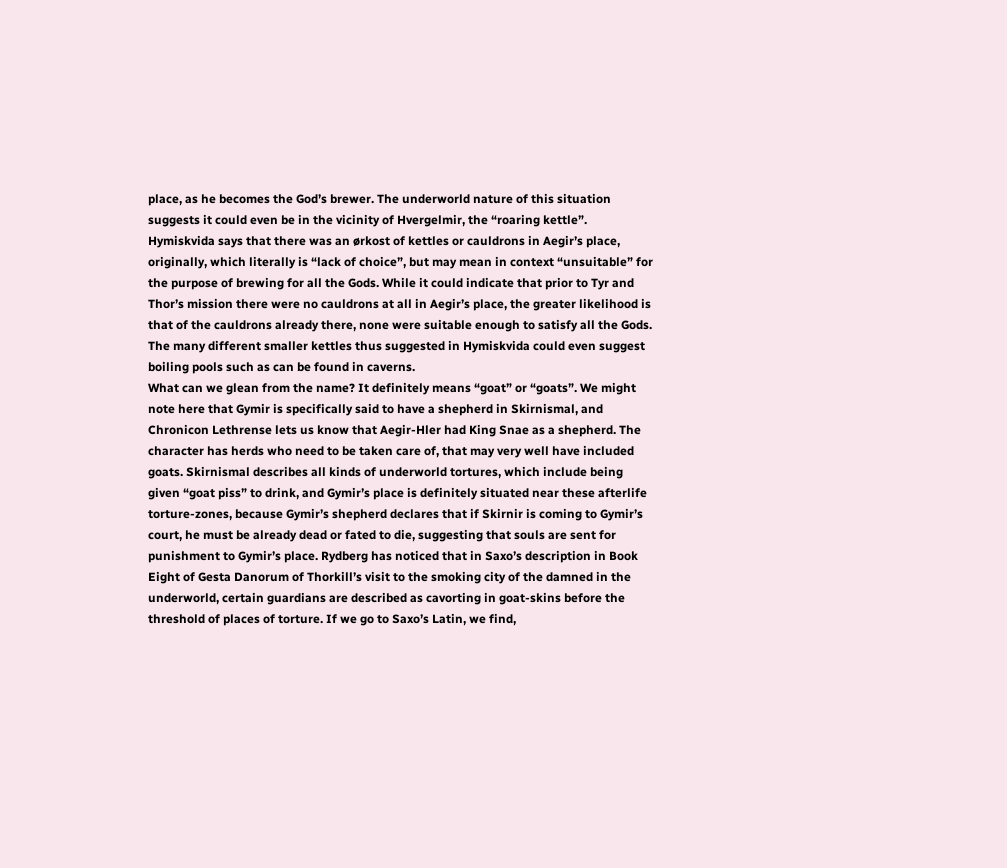place, as he becomes the God’s brewer. The underworld nature of this situation suggests it could even be in the vicinity of Hvergelmir, the “roaring kettle”. Hymiskvida says that there was an ørkost of kettles or cauldrons in Aegir’s place, originally, which literally is “lack of choice”, but may mean in context “unsuitable” for the purpose of brewing for all the Gods. While it could indicate that prior to Tyr and Thor’s mission there were no cauldrons at all in Aegir’s place, the greater likelihood is that of the cauldrons already there, none were suitable enough to satisfy all the Gods. The many different smaller kettles thus suggested in Hymiskvida could even suggest boiling pools such as can be found in caverns.
What can we glean from the name? It definitely means “goat” or “goats”. We might note here that Gymir is specifically said to have a shepherd in Skirnismal, and Chronicon Lethrense lets us know that Aegir-Hler had King Snae as a shepherd. The character has herds who need to be taken care of, that may very well have included goats. Skirnismal describes all kinds of underworld tortures, which include being given “goat piss” to drink, and Gymir’s place is definitely situated near these afterlife torture-zones, because Gymir’s shepherd declares that if Skirnir is coming to Gymir’s court, he must be already dead or fated to die, suggesting that souls are sent for punishment to Gymir’s place. Rydberg has noticed that in Saxo’s description in Book Eight of Gesta Danorum of Thorkill’s visit to the smoking city of the damned in the underworld, certain guardians are described as cavorting in goat-skins before the threshold of places of torture. If we go to Saxo’s Latin, we find,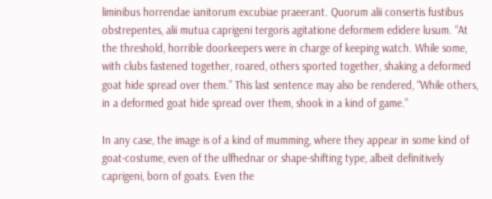liminibus horrendae ianitorum excubiae praeerant. Quorum alii consertis fustibus obstrepentes, alii mutua caprigeni tergoris agitatione deformem edidere lusum. “At the threshold, horrible doorkeepers were in charge of keeping watch. While some, with clubs fastened together, roared, others sported together, shaking a deformed goat hide spread over them.” This last sentence may also be rendered, “While others, in a deformed goat hide spread over them, shook in a kind of game.”

In any case, the image is of a kind of mumming, where they appear in some kind of goat-costume, even of the ulfhednar or shape-shifting type, albeit definitively caprigeni, born of goats. Even the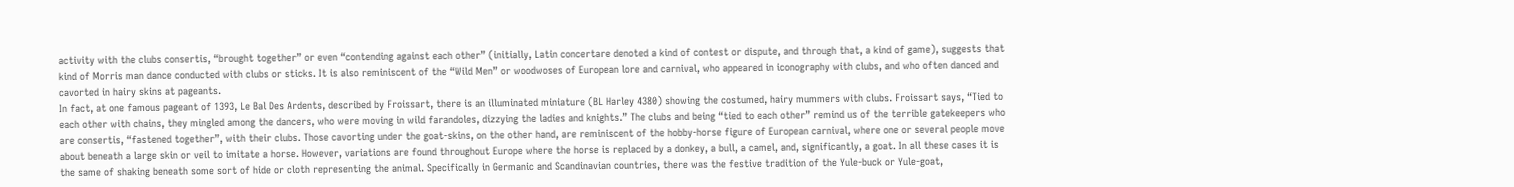activity with the clubs consertis, “brought together” or even “contending against each other” (initially, Latin concertare denoted a kind of contest or dispute, and through that, a kind of game), suggests that kind of Morris man dance conducted with clubs or sticks. It is also reminiscent of the “Wild Men” or woodwoses of European lore and carnival, who appeared in iconography with clubs, and who often danced and cavorted in hairy skins at pageants.
In fact, at one famous pageant of 1393, Le Bal Des Ardents, described by Froissart, there is an illuminated miniature (BL Harley 4380) showing the costumed, hairy mummers with clubs. Froissart says, “Tied to each other with chains, they mingled among the dancers, who were moving in wild farandoles, dizzying the ladies and knights.” The clubs and being “tied to each other” remind us of the terrible gatekeepers who are consertis, “fastened together”, with their clubs. Those cavorting under the goat-skins, on the other hand, are reminiscent of the hobby-horse figure of European carnival, where one or several people move about beneath a large skin or veil to imitate a horse. However, variations are found throughout Europe where the horse is replaced by a donkey, a bull, a camel, and, significantly, a goat. In all these cases it is the same of shaking beneath some sort of hide or cloth representing the animal. Specifically in Germanic and Scandinavian countries, there was the festive tradition of the Yule-buck or Yule-goat,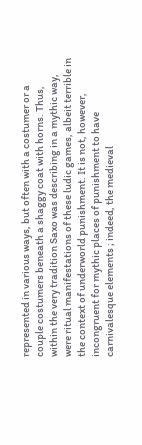represented in various ways, but often with a costumer or a couple costumers beneath a shaggy coat with horns. Thus, within the very tradition Saxo was describing in a mythic way, were ritual manifestations of these ludic games, albeit terrible in the context of underworld punishment. It is not, however, incongruent for mythic places of punishment to have carnivalesque elements ; indeed, the medieval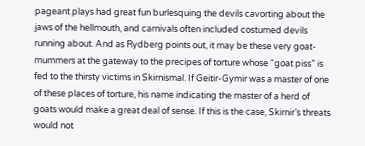pageant plays had great fun burlesquing the devils cavorting about the jaws of the hellmouth, and carnivals often included costumed devils running about. And as Rydberg points out, it may be these very goat-mummers at the gateway to the precipes of torture whose “goat piss” is fed to the thirsty victims in Skirnismal. If Geitir-Gymir was a master of one of these places of torture, his name indicating the master of a herd of goats would make a great deal of sense. If this is the case, Skirnir’s threats would not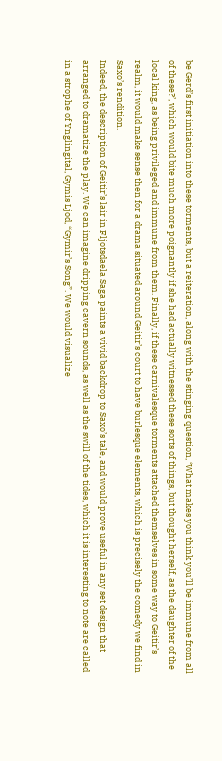be Gerd’s first initiation into these torments, but a reiteration, along with the stinging question, ‘What makes you think you’ll be immune from all of these?’, which would bite much more poignantly if she had actually witnessed these sorts of things, but thought herself, as the daughter of the local king, as being privileged and immune from them. Finally, if these carnivalesque torments attached themselves in some way to Geitir’s realm, it would make sense then for a drama situated around Geitir’s court to have burlesque elements, which is precisely the comedy we find in Saxo’s rendition.
Indeed, the description of Geitir’s lair in Fljotsdaela Saga paints a vivid backdrop to Saxo’s tale, and would prove useful in any set design that arranged to dramatize the play. We can imagine dripping cavern sounds, as well as the swill of the tides, which it is interesting to note are called in a strophe of Ynglingital, Gymis Ljod, “Gymir’s Song”. We would visualize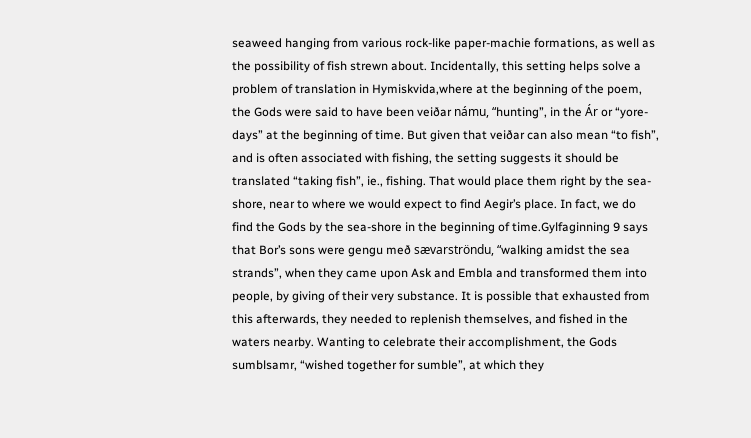seaweed hanging from various rock-like paper-machie formations, as well as the possibility of fish strewn about. Incidentally, this setting helps solve a problem of translation in Hymiskvida,where at the beginning of the poem, the Gods were said to have been veiðar námu, “hunting”, in the Ár or “yore-days” at the beginning of time. But given that veiðar can also mean “to fish”, and is often associated with fishing, the setting suggests it should be translated “taking fish”, ie., fishing. That would place them right by the sea-shore, near to where we would expect to find Aegir’s place. In fact, we do find the Gods by the sea-shore in the beginning of time.Gylfaginning 9 says that Bor’s sons were gengu með sævarströndu, “walking amidst the sea strands”, when they came upon Ask and Embla and transformed them into people, by giving of their very substance. It is possible that exhausted from this afterwards, they needed to replenish themselves, and fished in the waters nearby. Wanting to celebrate their accomplishment, the Gods sumblsamr, “wished together for sumble”, at which they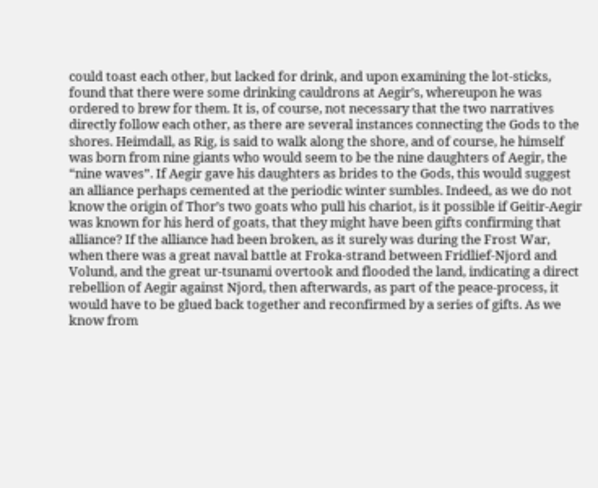could toast each other, but lacked for drink, and upon examining the lot-sticks, found that there were some drinking cauldrons at Aegir’s, whereupon he was ordered to brew for them. It is, of course, not necessary that the two narratives directly follow each other, as there are several instances connecting the Gods to the shores. Heimdall, as Rig, is said to walk along the shore, and of course, he himself was born from nine giants who would seem to be the nine daughters of Aegir, the “nine waves”. If Aegir gave his daughters as brides to the Gods, this would suggest an alliance perhaps cemented at the periodic winter sumbles. Indeed, as we do not know the origin of Thor’s two goats who pull his chariot, is it possible if Geitir-Aegir was known for his herd of goats, that they might have been gifts confirming that alliance? If the alliance had been broken, as it surely was during the Frost War, when there was a great naval battle at Froka-strand between Fridlief-Njord and Volund, and the great ur-tsunami overtook and flooded the land, indicating a direct rebellion of Aegir against Njord, then afterwards, as part of the peace-process, it would have to be glued back together and reconfirmed by a series of gifts. As we know from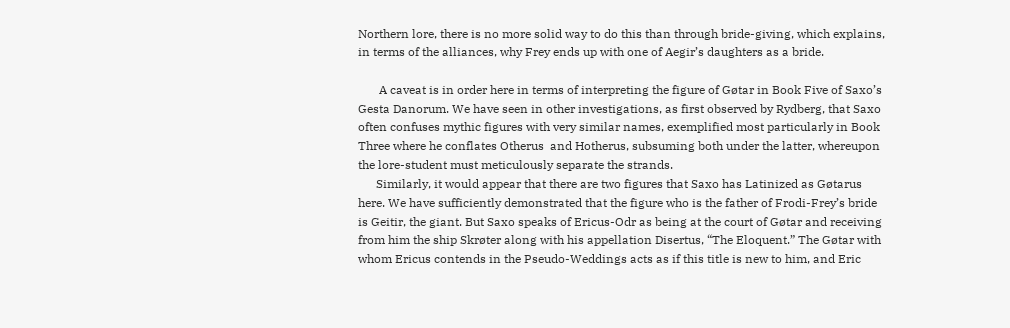Northern lore, there is no more solid way to do this than through bride-giving, which explains, in terms of the alliances, why Frey ends up with one of Aegir’s daughters as a bride.

       A caveat is in order here in terms of interpreting the figure of Gøtar in Book Five of Saxo’s Gesta Danorum. We have seen in other investigations, as first observed by Rydberg, that Saxo often confuses mythic figures with very similar names, exemplified most particularly in Book Three where he conflates Otherus  and Hotherus, subsuming both under the latter, whereupon the lore-student must meticulously separate the strands.
      Similarly, it would appear that there are two figures that Saxo has Latinized as Gøtarus here. We have sufficiently demonstrated that the figure who is the father of Frodi-Frey’s bride is Geitir, the giant. But Saxo speaks of Ericus-Odr as being at the court of Gøtar and receiving from him the ship Skrøter along with his appellation Disertus, “The Eloquent.” The Gøtar with whom Ericus contends in the Pseudo-Weddings acts as if this title is new to him, and Eric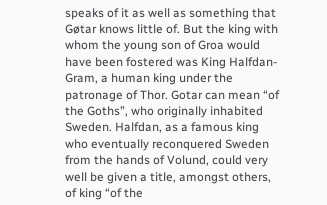speaks of it as well as something that Gøtar knows little of. But the king with whom the young son of Groa would have been fostered was King Halfdan-Gram, a human king under the patronage of Thor. Gotar can mean “of the Goths”, who originally inhabited Sweden. Halfdan, as a famous king who eventually reconquered Sweden from the hands of Volund, could very well be given a title, amongst others, of king “of the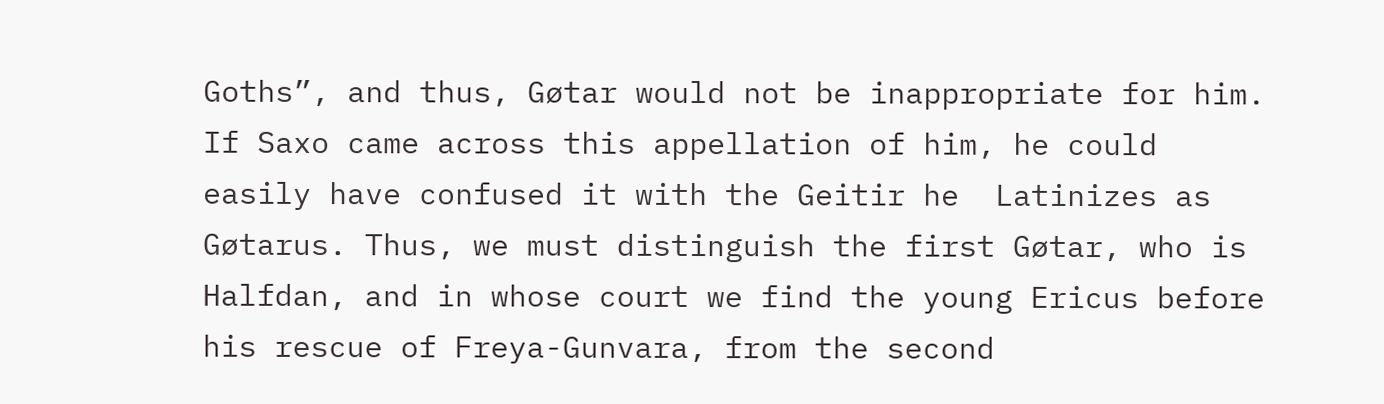Goths”, and thus, Gøtar would not be inappropriate for him. If Saxo came across this appellation of him, he could easily have confused it with the Geitir he  Latinizes as Gøtarus. Thus, we must distinguish the first Gøtar, who is Halfdan, and in whose court we find the young Ericus before his rescue of Freya-Gunvara, from the second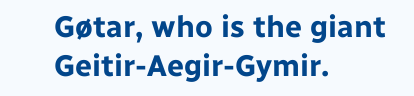Gøtar, who is the giant Geitir-Aegir-Gymir.